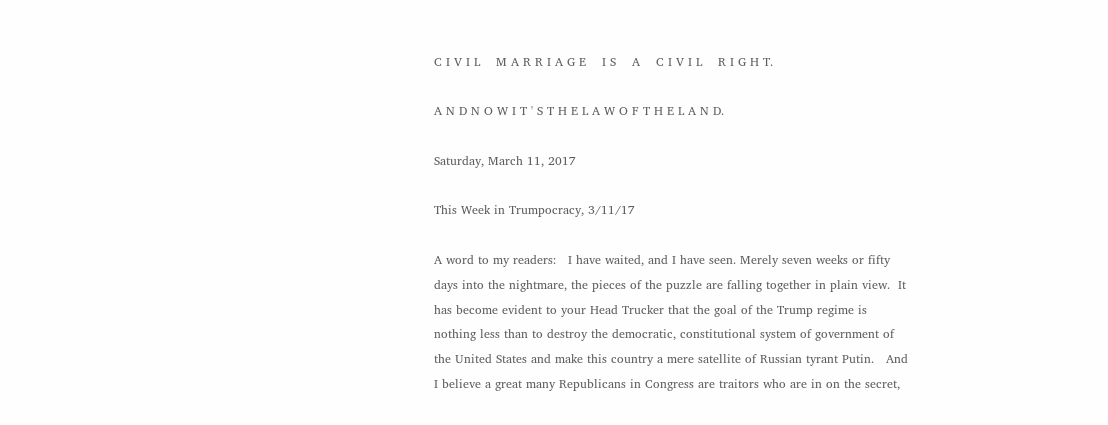C I V I L    M A R R I A G E    I S    A    C I V I L    R I G H T.

A N D N O W I T ' S T H E L A W O F T H E L A N D.

Saturday, March 11, 2017

This Week in Trumpocracy, 3/11/17

A word to my readers:   I have waited, and I have seen. Merely seven weeks or fifty days into the nightmare, the pieces of the puzzle are falling together in plain view.  It has become evident to your Head Trucker that the goal of the Trump regime is nothing less than to destroy the democratic, constitutional system of government of the United States and make this country a mere satellite of Russian tyrant Putin.   And I believe a great many Republicans in Congress are traitors who are in on the secret,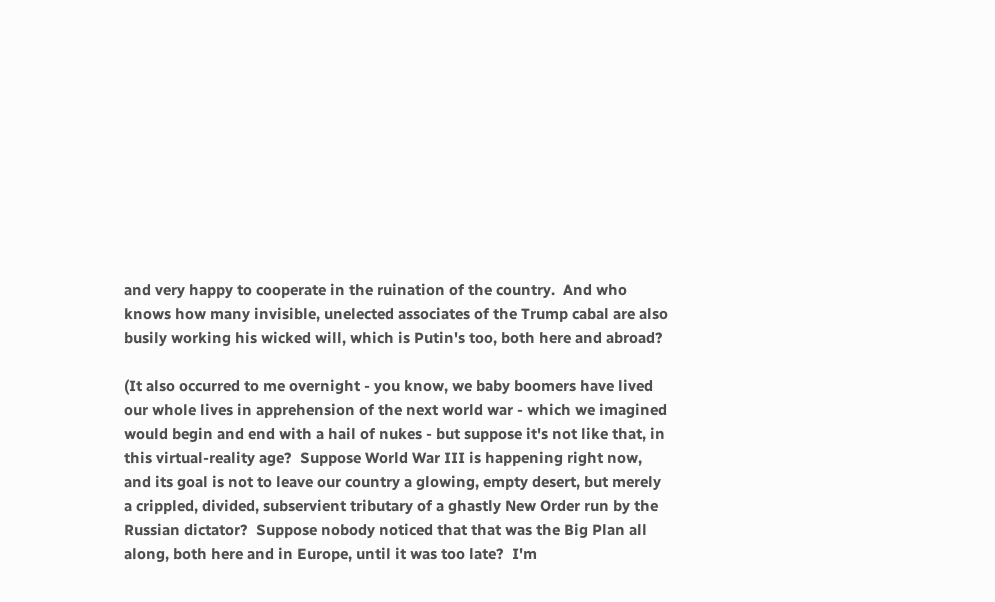and very happy to cooperate in the ruination of the country.  And who knows how many invisible, unelected associates of the Trump cabal are also busily working his wicked will, which is Putin's too, both here and abroad?

(It also occurred to me overnight - you know, we baby boomers have lived our whole lives in apprehension of the next world war - which we imagined would begin and end with a hail of nukes - but suppose it's not like that, in this virtual-reality age?  Suppose World War III is happening right now, and its goal is not to leave our country a glowing, empty desert, but merely a crippled, divided, subservient tributary of a ghastly New Order run by the Russian dictator?  Suppose nobody noticed that that was the Big Plan all along, both here and in Europe, until it was too late?  I'm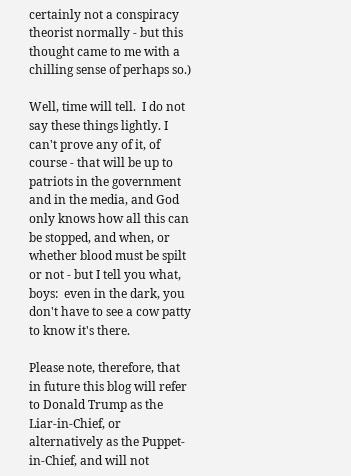certainly not a conspiracy theorist normally - but this thought came to me with a chilling sense of perhaps so.)

Well, time will tell.  I do not say these things lightly. I can't prove any of it, of course - that will be up to patriots in the government and in the media, and God only knows how all this can be stopped, and when, or whether blood must be spilt or not - but I tell you what, boys:  even in the dark, you don't have to see a cow patty to know it's there.

Please note, therefore, that in future this blog will refer to Donald Trump as the Liar-in-Chief, or alternatively as the Puppet-in-Chief, and will not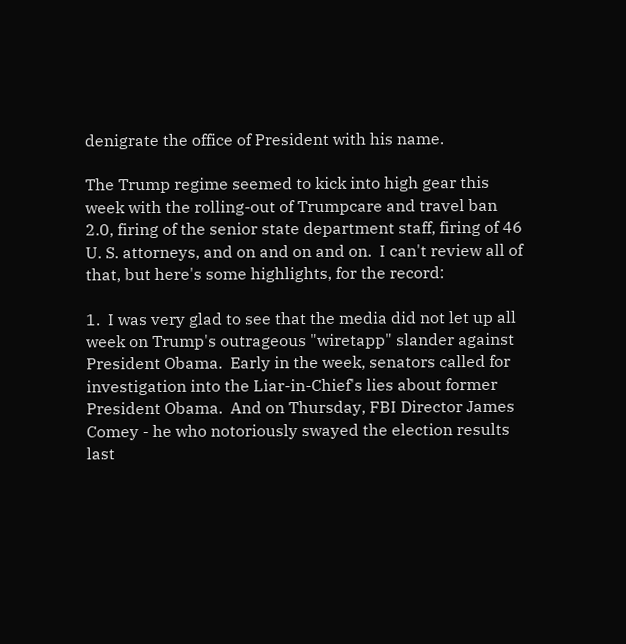denigrate the office of President with his name.

The Trump regime seemed to kick into high gear this week with the rolling-out of Trumpcare and travel ban 2.0, firing of the senior state department staff, firing of 46 U. S. attorneys, and on and on and on.  I can't review all of that, but here's some highlights, for the record:

1.  I was very glad to see that the media did not let up all week on Trump's outrageous "wiretapp" slander against President Obama.  Early in the week, senators called for investigation into the Liar-in-Chief's lies about former President Obama.  And on Thursday, FBI Director James Comey - he who notoriously swayed the election results last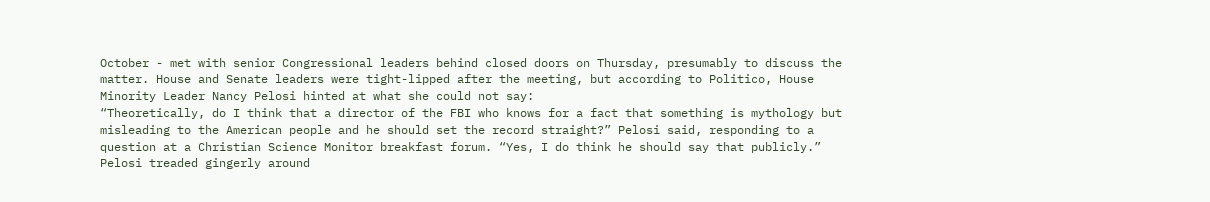October - met with senior Congressional leaders behind closed doors on Thursday, presumably to discuss the matter. House and Senate leaders were tight-lipped after the meeting, but according to Politico, House Minority Leader Nancy Pelosi hinted at what she could not say:
“Theoretically, do I think that a director of the FBI who knows for a fact that something is mythology but misleading to the American people and he should set the record straight?” Pelosi said, responding to a question at a Christian Science Monitor breakfast forum. “Yes, I do think he should say that publicly.” Pelosi treaded gingerly around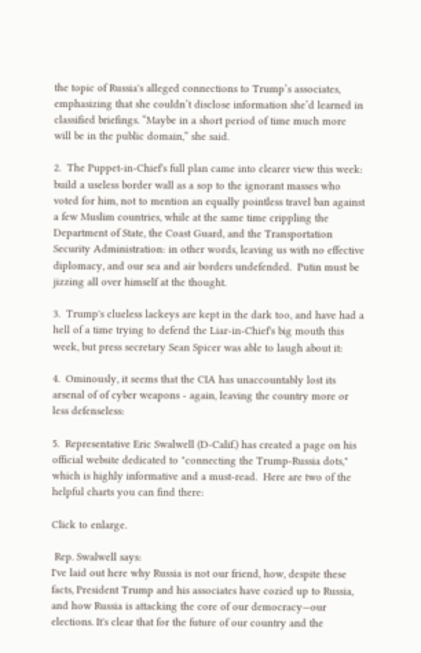the topic of Russia's alleged connections to Trump’s associates, emphasizing that she couldn’t disclose information she’d learned in classified briefings. “Maybe in a short period of time much more will be in the public domain,” she said.

2.  The Puppet-in-Chief's full plan came into clearer view this week:  build a useless border wall as a sop to the ignorant masses who voted for him, not to mention an equally pointless travel ban against a few Muslim countries, while at the same time crippling the Department of State, the Coast Guard, and the Transportation Security Administration: in other words, leaving us with no effective diplomacy, and our sea and air borders undefended.  Putin must be jizzing all over himself at the thought.

3.  Trump's clueless lackeys are kept in the dark too, and have had a hell of a time trying to defend the Liar-in-Chief's big mouth this week, but press secretary Sean Spicer was able to laugh about it:

4.  Ominously, it seems that the CIA has unaccountably lost its arsenal of of cyber weapons - again, leaving the country more or less defenseless:

5.  Representative Eric Swalwell (D-Calif.) has created a page on his official website dedicated to "connecting the Trump-Russia dots," which is highly informative and a must-read.  Here are two of the helpful charts you can find there:

Click to enlarge.

 Rep. Swalwell says:
I've laid out here why Russia is not our friend, how, despite these facts, President Trump and his associates have cozied up to Russia, and how Russia is attacking the core of our democracy—our elections. It's clear that for the future of our country and the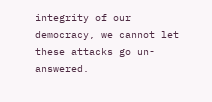integrity of our democracy, we cannot let these attacks go un-answered.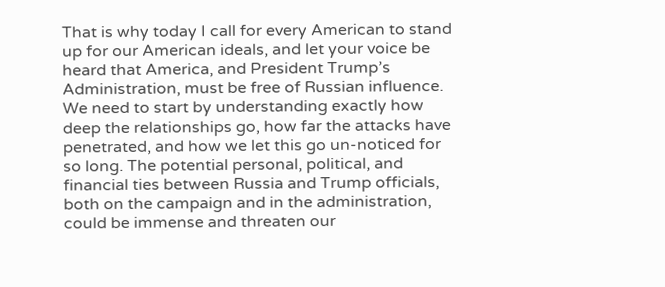That is why today I call for every American to stand up for our American ideals, and let your voice be heard that America, and President Trump’s Administration, must be free of Russian influence. We need to start by understanding exactly how deep the relationships go, how far the attacks have penetrated, and how we let this go un-noticed for so long. The potential personal, political, and financial ties between Russia and Trump officials, both on the campaign and in the administration, could be immense and threaten our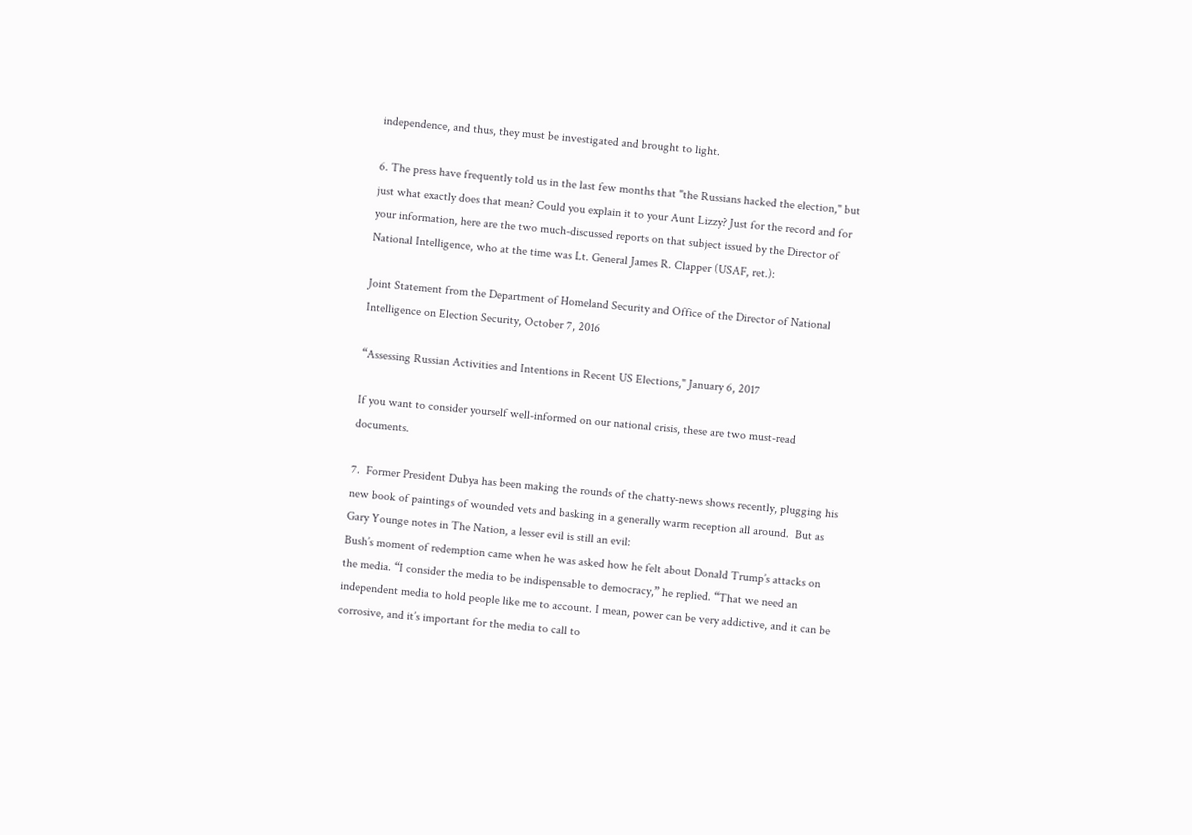independence, and thus, they must be investigated and brought to light.

6. The press have frequently told us in the last few months that "the Russians hacked the election," but just what exactly does that mean? Could you explain it to your Aunt Lizzy? Just for the record and for your information, here are the two much-discussed reports on that subject issued by the Director of National Intelligence, who at the time was Lt. General James R. Clapper (USAF, ret.):

Joint Statement from the Department of Homeland Security and Office of the Director of National Intelligence on Election Security, October 7, 2016

“Assessing Russian Activities and Intentions in Recent US Elections," January 6, 2017

If you want to consider yourself well-informed on our national crisis, these are two must-read documents.

7.  Former President Dubya has been making the rounds of the chatty-news shows recently, plugging his new book of paintings of wounded vets and basking in a generally warm reception all around.  But as Gary Younge notes in The Nation, a lesser evil is still an evil:
Bush’s moment of redemption came when he was asked how he felt about Donald Trump’s attacks on the media. “I consider the media to be indispensable to democracy,” he replied. “That we need an independent media to hold people like me to account. I mean, power can be very addictive, and it can be corrosive, and it’s important for the media to call to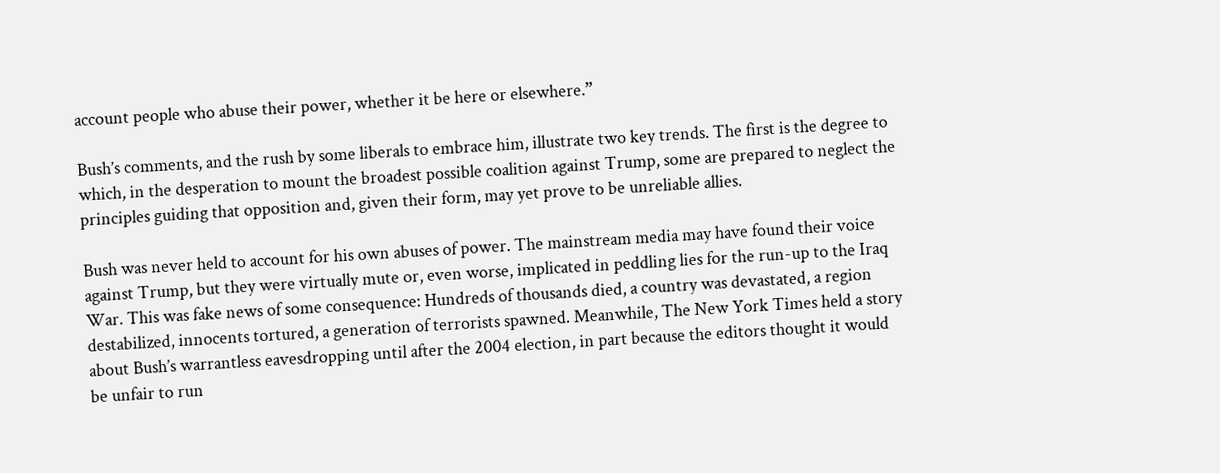account people who abuse their power, whether it be here or elsewhere.”

Bush’s comments, and the rush by some liberals to embrace him, illustrate two key trends. The first is the degree to which, in the desperation to mount the broadest possible coalition against Trump, some are prepared to neglect the principles guiding that opposition and, given their form, may yet prove to be unreliable allies.

Bush was never held to account for his own abuses of power. The mainstream media may have found their voice against Trump, but they were virtually mute or, even worse, implicated in peddling lies for the run-up to the Iraq War. This was fake news of some consequence: Hundreds of thousands died, a country was devastated, a region destabilized, innocents tortured, a generation of terrorists spawned. Meanwhile, The New York Times held a story about Bush’s warrantless eavesdropping until after the 2004 election, in part because the editors thought it would be unfair to run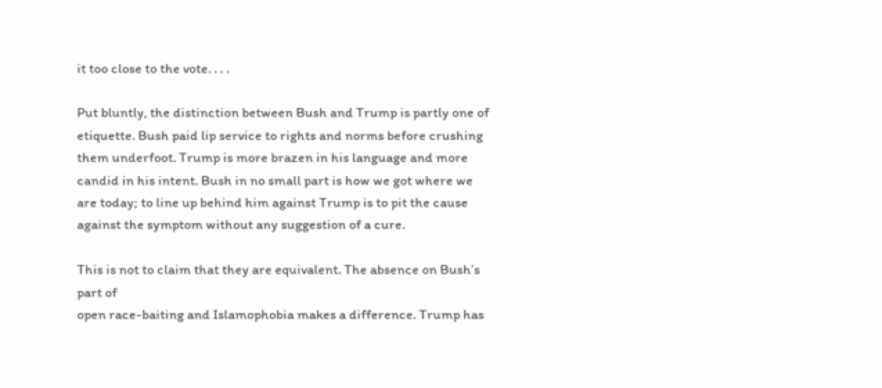it too close to the vote. . . .

Put bluntly, the distinction between Bush and Trump is partly one of etiquette. Bush paid lip service to rights and norms before crushing them underfoot. Trump is more brazen in his language and more candid in his intent. Bush in no small part is how we got where we are today; to line up behind him against Trump is to pit the cause against the symptom without any suggestion of a cure.

This is not to claim that they are equivalent. The absence on Bush’s part of
open race-baiting and Islamophobia makes a difference. Trump has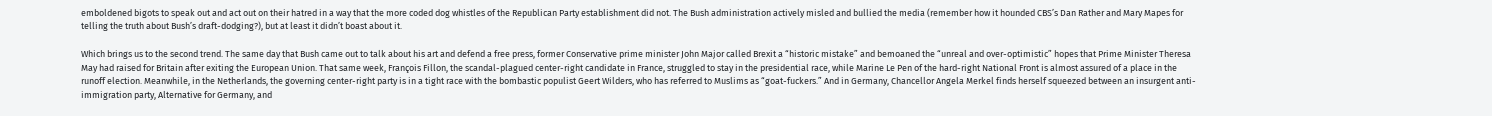emboldened bigots to speak out and act out on their hatred in a way that the more coded dog whistles of the Republican Party establishment did not. The Bush administration actively misled and bullied the media (remember how it hounded CBS’s Dan Rather and Mary Mapes for telling the truth about Bush’s draft-dodging?), but at least it didn’t boast about it.

Which brings us to the second trend. The same day that Bush came out to talk about his art and defend a free press, former Conservative prime minister John Major called Brexit a “historic mistake” and bemoaned the “unreal and over-optimistic” hopes that Prime Minister Theresa May had raised for Britain after exiting the European Union. That same week, François Fillon, the scandal-plagued center-right candidate in France, struggled to stay in the presidential race, while Marine Le Pen of the hard-right National Front is almost assured of a place in the runoff election. Meanwhile, in the Netherlands, the governing center-right party is in a tight race with the bombastic populist Geert Wilders, who has referred to Muslims as “goat-fuckers.” And in Germany, Chancellor Angela Merkel finds herself squeezed between an insurgent anti-immigration party, Alternative for Germany, and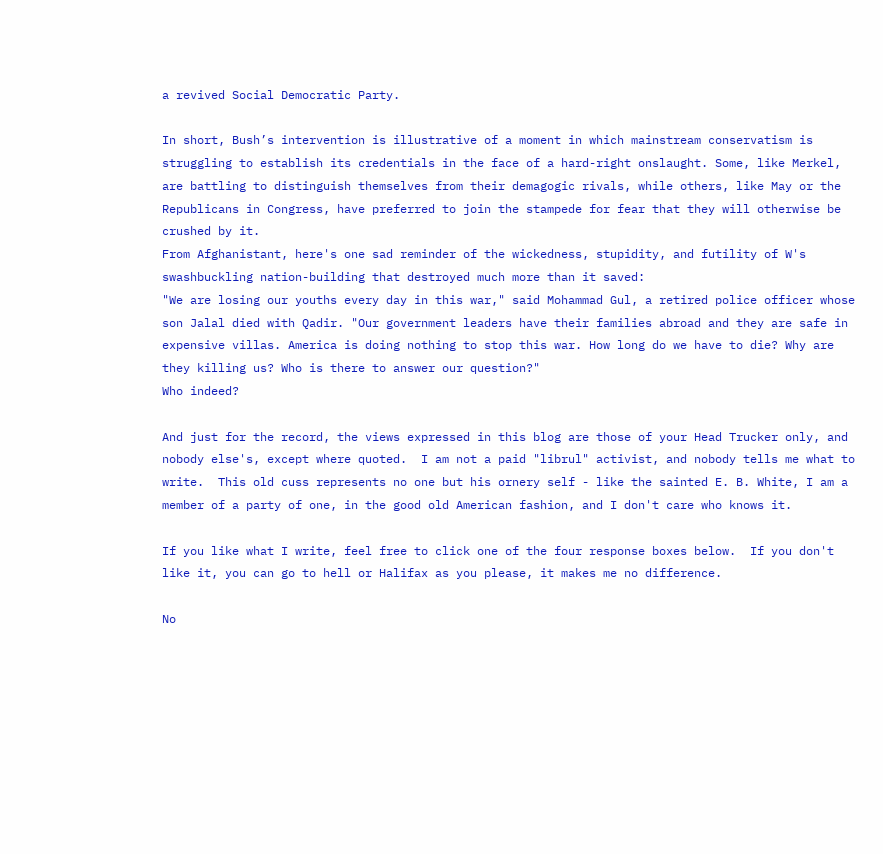a revived Social Democratic Party.

In short, Bush’s intervention is illustrative of a moment in which mainstream conservatism is struggling to establish its credentials in the face of a hard-right onslaught. Some, like Merkel, are battling to distinguish themselves from their demagogic rivals, while others, like May or the Republicans in Congress, have preferred to join the stampede for fear that they will otherwise be crushed by it.
From Afghanistant, here's one sad reminder of the wickedness, stupidity, and futility of W's swashbuckling nation-building that destroyed much more than it saved:
"We are losing our youths every day in this war," said Mohammad Gul, a retired police officer whose son Jalal died with Qadir. "Our government leaders have their families abroad and they are safe in expensive villas. America is doing nothing to stop this war. How long do we have to die? Why are they killing us? Who is there to answer our question?"
Who indeed?

And just for the record, the views expressed in this blog are those of your Head Trucker only, and nobody else's, except where quoted.  I am not a paid "librul" activist, and nobody tells me what to write.  This old cuss represents no one but his ornery self - like the sainted E. B. White, I am a member of a party of one, in the good old American fashion, and I don't care who knows it.

If you like what I write, feel free to click one of the four response boxes below.  If you don't like it, you can go to hell or Halifax as you please, it makes me no difference.

No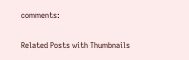comments:

Related Posts with Thumbnails